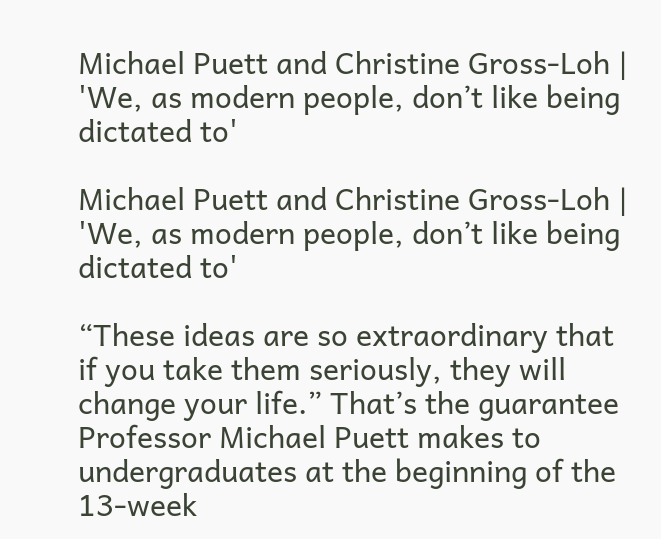Michael Puett and Christine Gross-Loh | 'We, as modern people, don’t like being dictated to'

Michael Puett and Christine Gross-Loh | 'We, as modern people, don’t like being dictated to'

“These ideas are so extraordinary that if you take them seriously, they will change your life.” That’s the guarantee Professor Michael Puett makes to undergraduates at the beginning of the 13-week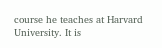course he teaches at Harvard University. It is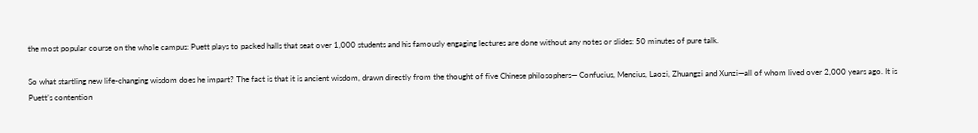the most popular course on the whole campus: Puett plays to packed halls that seat over 1,000 students and his famously engaging lectures are done without any notes or slides: 50 minutes of pure talk.

So what startling new life-changing wisdom does he impart? The fact is that it is ancient wisdom, drawn directly from the thought of five Chinese philosophers— Confucius, Mencius, Laozi, Zhuangzi and Xunzi—all of whom lived over 2,000 years ago. It is Puett’s contention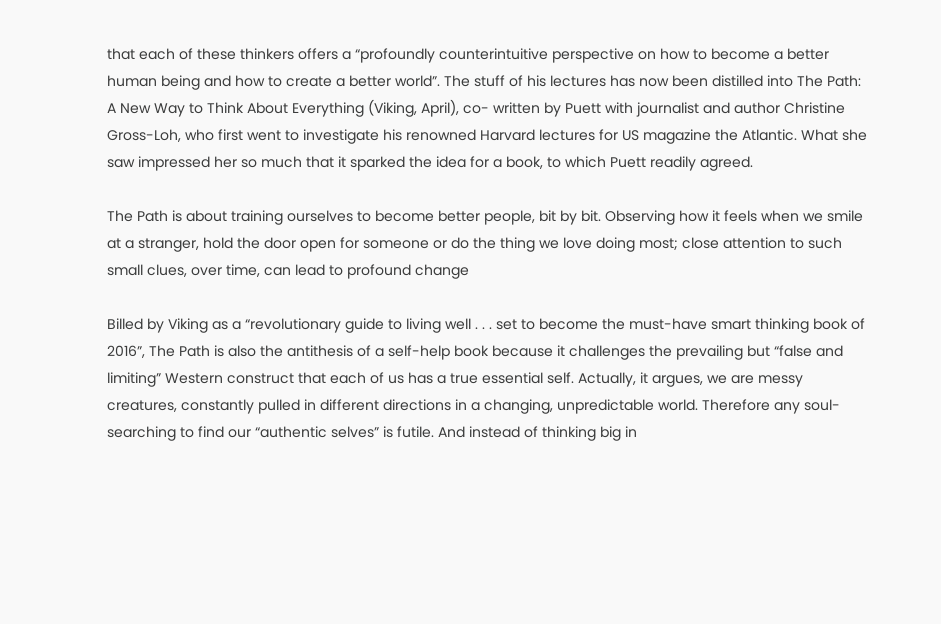that each of these thinkers offers a “profoundly counterintuitive perspective on how to become a better human being and how to create a better world”. The stuff of his lectures has now been distilled into The Path: A New Way to Think About Everything (Viking, April), co- written by Puett with journalist and author Christine Gross-Loh, who first went to investigate his renowned Harvard lectures for US magazine the Atlantic. What she saw impressed her so much that it sparked the idea for a book, to which Puett readily agreed.

The Path is about training ourselves to become better people, bit by bit. Observing how it feels when we smile at a stranger, hold the door open for someone or do the thing we love doing most; close attention to such small clues, over time, can lead to profound change

Billed by Viking as a “revolutionary guide to living well . . . set to become the must-have smart thinking book of 2016”, The Path is also the antithesis of a self-help book because it challenges the prevailing but “false and limiting” Western construct that each of us has a true essential self. Actually, it argues, we are messy creatures, constantly pulled in different directions in a changing, unpredictable world. Therefore any soul- searching to find our “authentic selves” is futile. And instead of thinking big in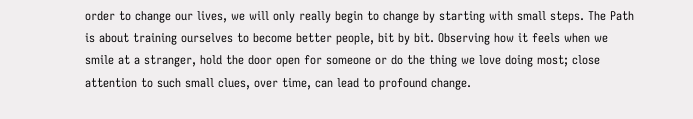order to change our lives, we will only really begin to change by starting with small steps. The Path is about training ourselves to become better people, bit by bit. Observing how it feels when we smile at a stranger, hold the door open for someone or do the thing we love doing most; close attention to such small clues, over time, can lead to profound change.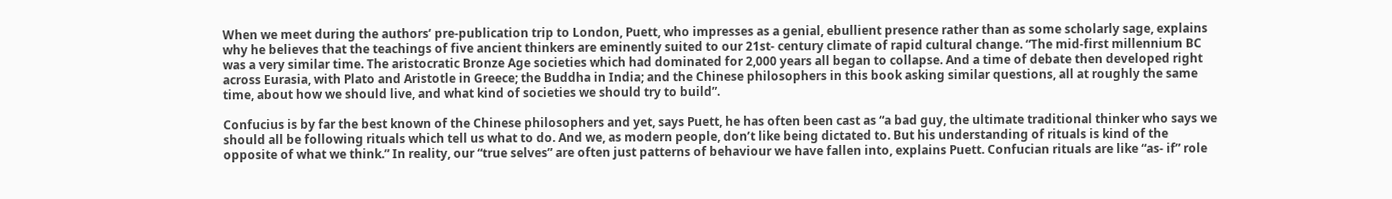When we meet during the authors’ pre-publication trip to London, Puett, who impresses as a genial, ebullient presence rather than as some scholarly sage, explains why he believes that the teachings of five ancient thinkers are eminently suited to our 21st- century climate of rapid cultural change. “The mid-first millennium BC was a very similar time. The aristocratic Bronze Age societies which had dominated for 2,000 years all began to collapse. And a time of debate then developed right across Eurasia, with Plato and Aristotle in Greece; the Buddha in India; and the Chinese philosophers in this book asking similar questions, all at roughly the same time, about how we should live, and what kind of societies we should try to build”.

Confucius is by far the best known of the Chinese philosophers and yet, says Puett, he has often been cast as “a bad guy, the ultimate traditional thinker who says we should all be following rituals which tell us what to do. And we, as modern people, don’t like being dictated to. But his understanding of rituals is kind of the opposite of what we think.” In reality, our “true selves” are often just patterns of behaviour we have fallen into, explains Puett. Confucian rituals are like “as- if” role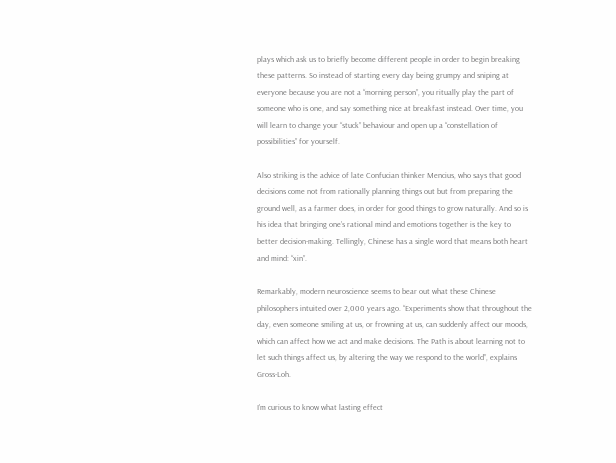plays which ask us to briefly become different people in order to begin breaking these patterns. So instead of starting every day being grumpy and sniping at everyone because you are not a “morning person”, you ritually play the part of someone who is one, and say something nice at breakfast instead. Over time, you will learn to change your “stuck” behaviour and open up a “constellation of possibilities” for yourself.

Also striking is the advice of late Confucian thinker Mencius, who says that good decisions come not from rationally planning things out but from preparing the ground well, as a farmer does, in order for good things to grow naturally. And so is his idea that bringing one’s rational mind and emotions together is the key to better decision-making. Tellingly, Chinese has a single word that means both heart and mind: “xin”.

Remarkably, modern neuroscience seems to bear out what these Chinese philosophers intuited over 2,000 years ago. “Experiments show that throughout the day, even someone smiling at us, or frowning at us, can suddenly affect our moods, which can affect how we act and make decisions. The Path is about learning not to let such things affect us, by altering the way we respond to the world”, explains Gross-Loh.

I’m curious to know what lasting effect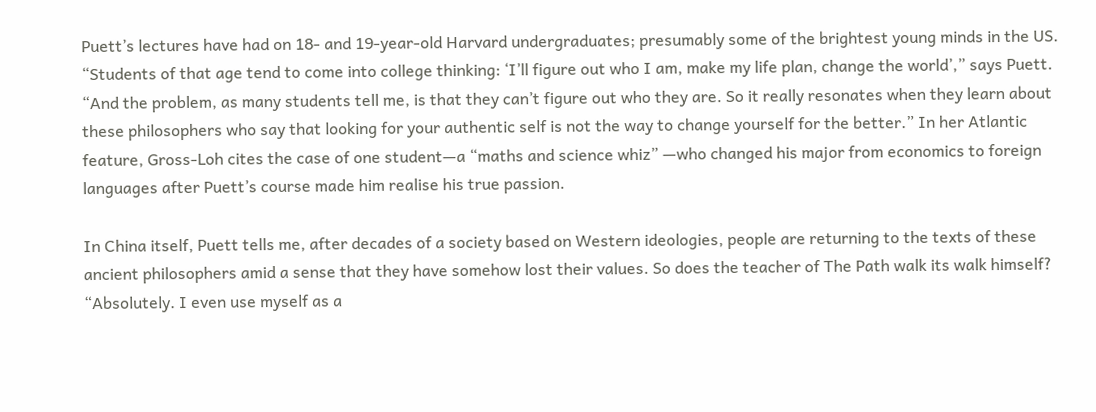Puett’s lectures have had on 18- and 19-year-old Harvard undergraduates; presumably some of the brightest young minds in the US. “Students of that age tend to come into college thinking: ‘I’ll figure out who I am, make my life plan, change the world’,” says Puett. “And the problem, as many students tell me, is that they can’t figure out who they are. So it really resonates when they learn about these philosophers who say that looking for your authentic self is not the way to change yourself for the better.” In her Atlantic feature, Gross-Loh cites the case of one student—a “maths and science whiz” —who changed his major from economics to foreign languages after Puett’s course made him realise his true passion.

In China itself, Puett tells me, after decades of a society based on Western ideologies, people are returning to the texts of these ancient philosophers amid a sense that they have somehow lost their values. So does the teacher of The Path walk its walk himself? “Absolutely. I even use myself as a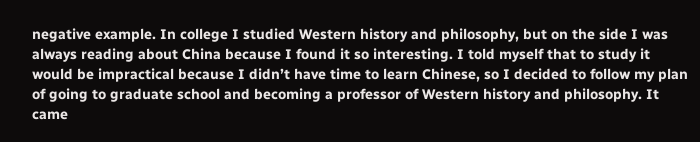negative example. In college I studied Western history and philosophy, but on the side I was always reading about China because I found it so interesting. I told myself that to study it would be impractical because I didn’t have time to learn Chinese, so I decided to follow my plan of going to graduate school and becoming a professor of Western history and philosophy. It came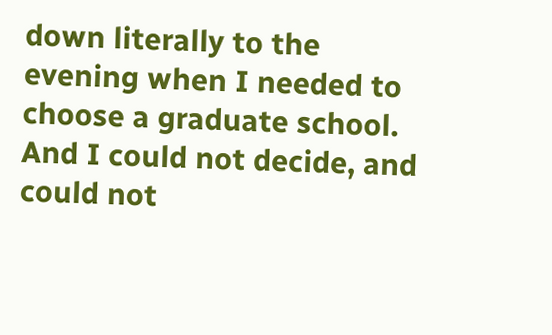down literally to the evening when I needed to choose a graduate school. And I could not decide, and could not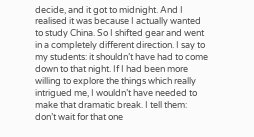decide, and it got to midnight. And I realised it was because I actually wanted to study China. So I shifted gear and went in a completely different direction. I say to my students: it shouldn’t have had to come down to that night. If I had been more willing to explore the things which really intrigued me, I wouldn’t have needed to make that dramatic break. I tell them: don’t wait for that one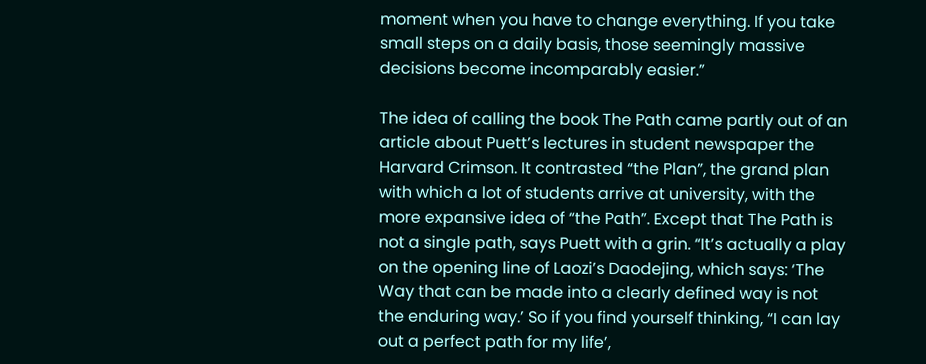moment when you have to change everything. If you take small steps on a daily basis, those seemingly massive decisions become incomparably easier.”

The idea of calling the book The Path came partly out of an article about Puett’s lectures in student newspaper the Harvard Crimson. It contrasted “the Plan”, the grand plan with which a lot of students arrive at university, with the more expansive idea of “the Path”. Except that The Path is not a single path, says Puett with a grin. “It’s actually a play on the opening line of Laozi’s Daodejing, which says: ‘The Way that can be made into a clearly defined way is not the enduring way.’ So if you find yourself thinking, “I can lay out a perfect path for my life’,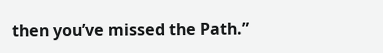then you’ve missed the Path.”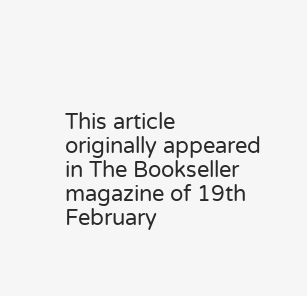This article originally appeared in The Bookseller magazine of 19th February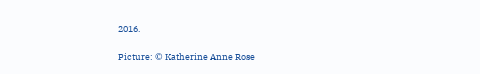2016.

Picture: © Katherine Anne Rose